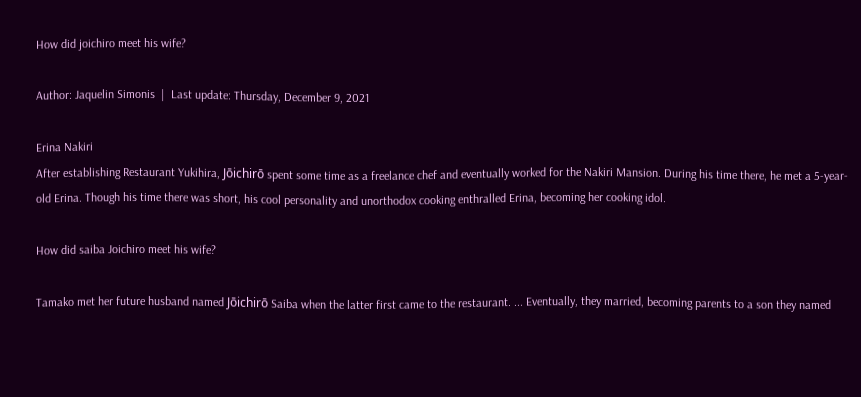How did joichiro meet his wife?

Author: Jaquelin Simonis  |  Last update: Thursday, December 9, 2021

Erina Nakiri
After establishing Restaurant Yukihira, Jōichirō spent some time as a freelance chef and eventually worked for the Nakiri Mansion. During his time there, he met a 5-year-old Erina. Though his time there was short, his cool personality and unorthodox cooking enthralled Erina, becoming her cooking idol.

How did saiba Joichiro meet his wife?

Tamako met her future husband named Jōichirō Saiba when the latter first came to the restaurant. ... Eventually, they married, becoming parents to a son they named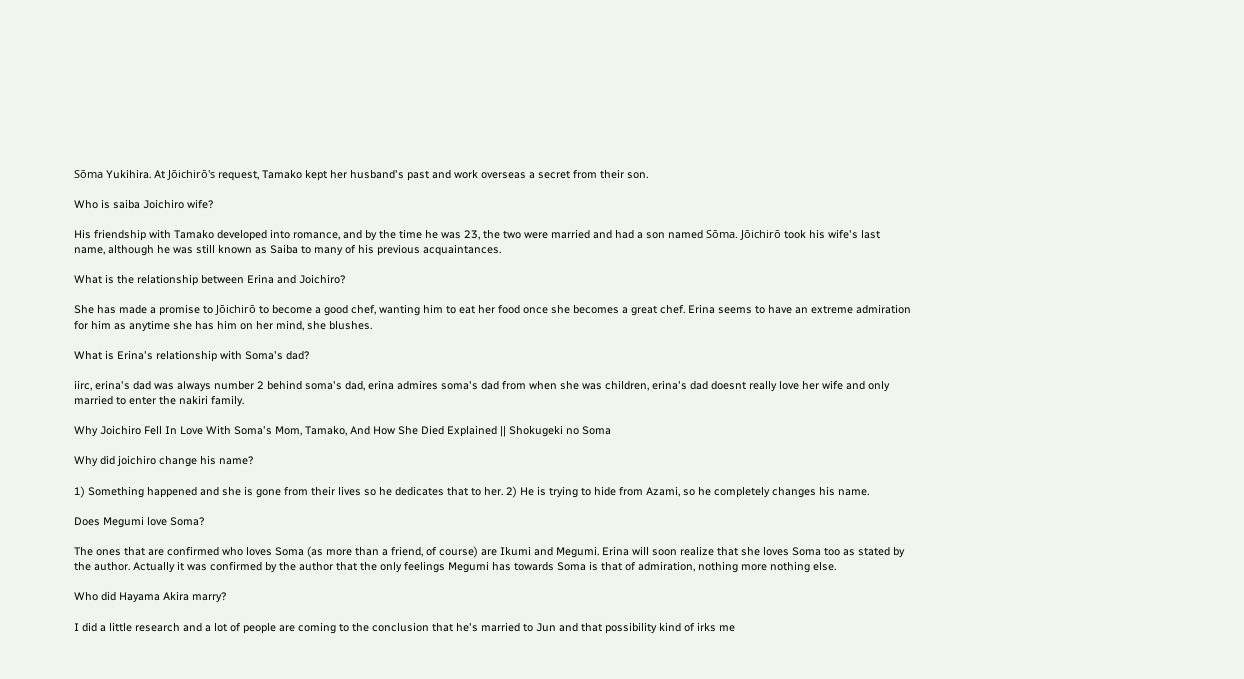Sōma Yukihira. At Jōichirō's request, Tamako kept her husband's past and work overseas a secret from their son.

Who is saiba Joichiro wife?

His friendship with Tamako developed into romance, and by the time he was 23, the two were married and had a son named Sōma. Jōichirō took his wife's last name, although he was still known as Saiba to many of his previous acquaintances.

What is the relationship between Erina and Joichiro?

She has made a promise to Jōichirō to become a good chef, wanting him to eat her food once she becomes a great chef. Erina seems to have an extreme admiration for him as anytime she has him on her mind, she blushes.

What is Erina's relationship with Soma's dad?

iirc, erina's dad was always number 2 behind soma's dad, erina admires soma's dad from when she was children, erina's dad doesnt really love her wife and only married to enter the nakiri family.

Why Joichiro Fell In Love With Soma's Mom, Tamako, And How She Died Explained || Shokugeki no Soma

Why did joichiro change his name?

1) Something happened and she is gone from their lives so he dedicates that to her. 2) He is trying to hide from Azami, so he completely changes his name.

Does Megumi love Soma?

The ones that are confirmed who loves Soma (as more than a friend, of course) are Ikumi and Megumi. Erina will soon realize that she loves Soma too as stated by the author. Actually it was confirmed by the author that the only feelings Megumi has towards Soma is that of admiration, nothing more nothing else.

Who did Hayama Akira marry?

I did a little research and a lot of people are coming to the conclusion that he's married to Jun and that possibility kind of irks me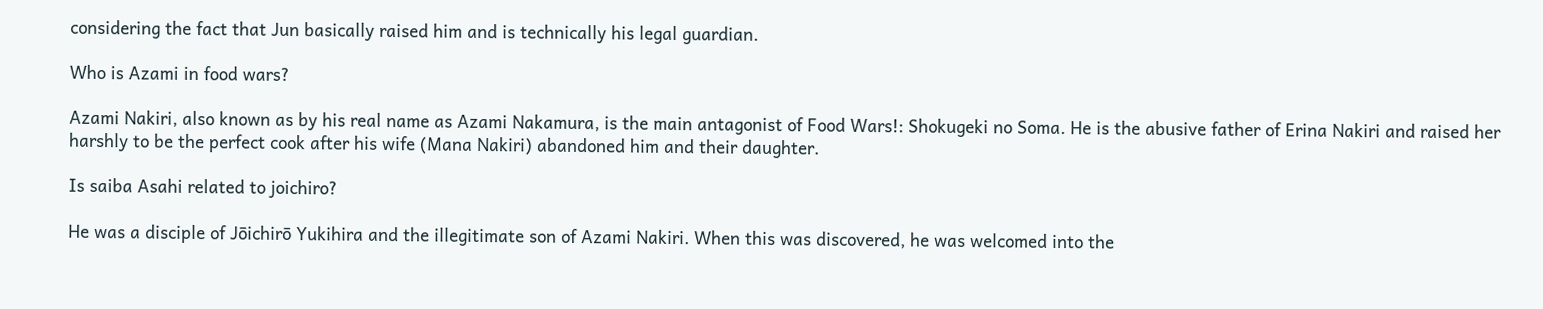considering the fact that Jun basically raised him and is technically his legal guardian.

Who is Azami in food wars?

Azami Nakiri, also known as by his real name as Azami Nakamura, is the main antagonist of Food Wars!: Shokugeki no Soma. He is the abusive father of Erina Nakiri and raised her harshly to be the perfect cook after his wife (Mana Nakiri) abandoned him and their daughter.

Is saiba Asahi related to joichiro?

He was a disciple of Jōichirō Yukihira and the illegitimate son of Azami Nakiri. When this was discovered, he was welcomed into the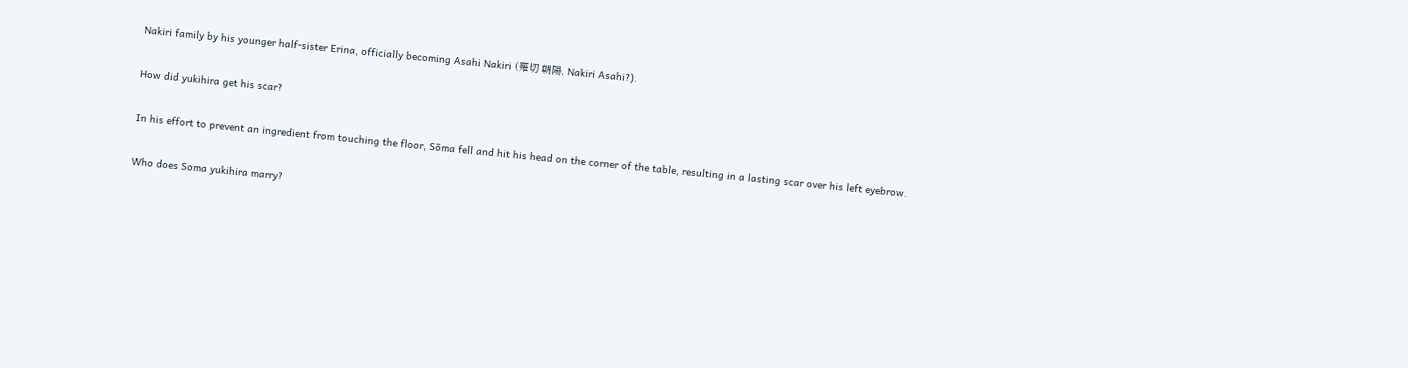Nakiri family by his younger half-sister Erina, officially becoming Asahi Nakiri (薙切 朝陽, Nakiri Asahi?).

How did yukihira get his scar?

In his effort to prevent an ingredient from touching the floor, Sōma fell and hit his head on the corner of the table, resulting in a lasting scar over his left eyebrow.

Who does Soma yukihira marry?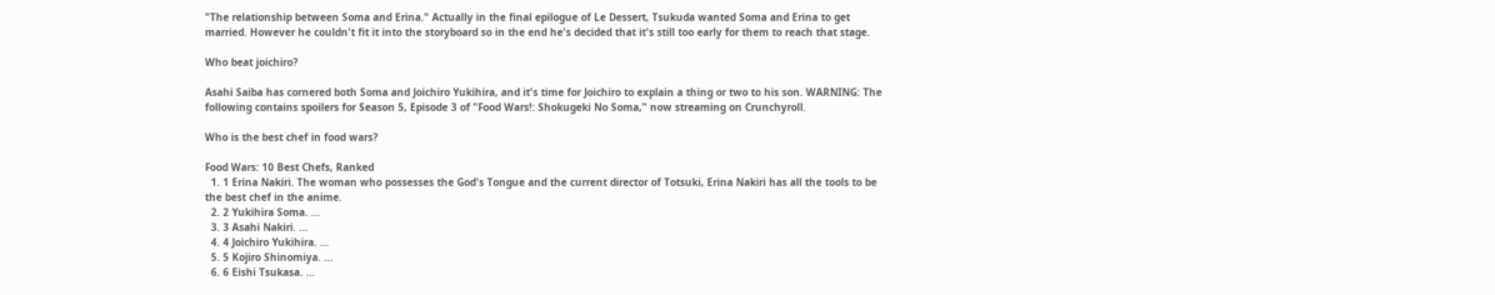"The relationship between Soma and Erina." Actually in the final epilogue of Le Dessert, Tsukuda wanted Soma and Erina to get married. However he couldn't fit it into the storyboard so in the end he's decided that it's still too early for them to reach that stage.

Who beat joichiro?

Asahi Saiba has cornered both Soma and Joichiro Yukihira, and it's time for Joichiro to explain a thing or two to his son. WARNING: The following contains spoilers for Season 5, Episode 3 of "Food Wars!: Shokugeki No Soma," now streaming on Crunchyroll.

Who is the best chef in food wars?

Food Wars: 10 Best Chefs, Ranked
  1. 1 Erina Nakiri. The woman who possesses the God's Tongue and the current director of Totsuki, Erina Nakiri has all the tools to be the best chef in the anime.
  2. 2 Yukihira Soma. ...
  3. 3 Asahi Nakiri. ...
  4. 4 Joichiro Yukihira. ...
  5. 5 Kojiro Shinomiya. ...
  6. 6 Eishi Tsukasa. ...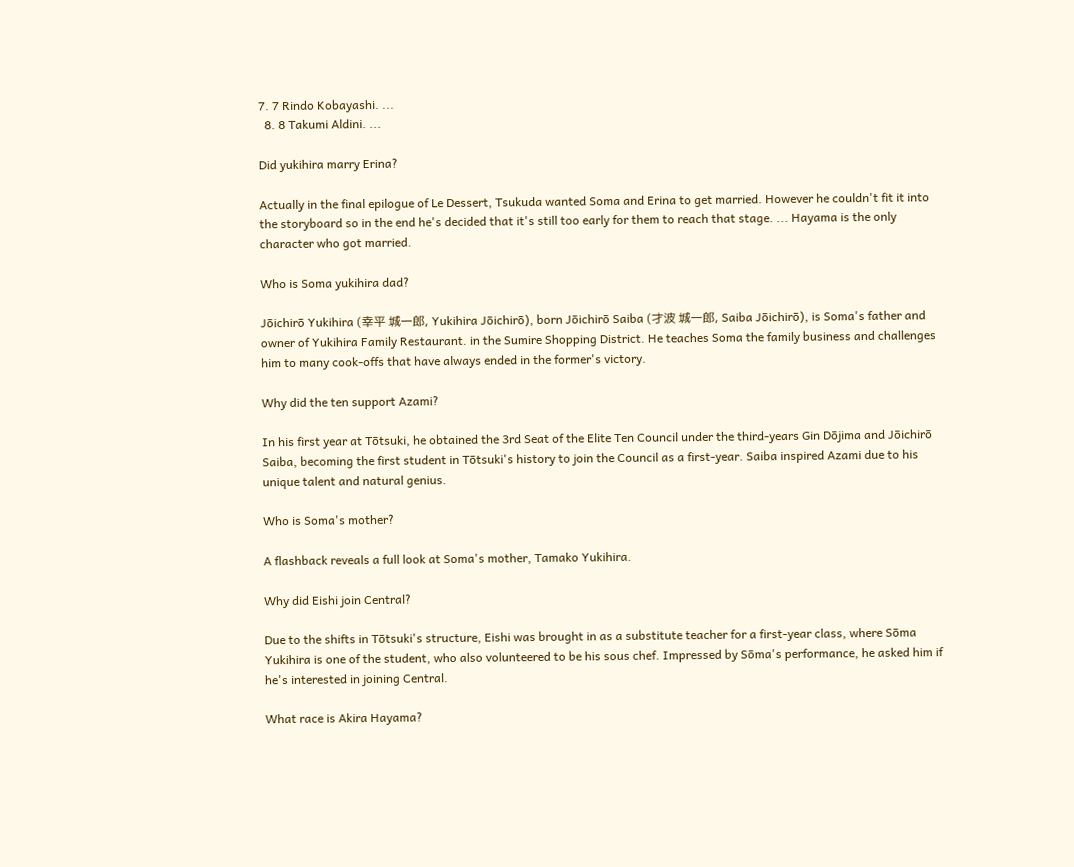7. 7 Rindo Kobayashi. ...
  8. 8 Takumi Aldini. ...

Did yukihira marry Erina?

Actually in the final epilogue of Le Dessert, Tsukuda wanted Soma and Erina to get married. However he couldn't fit it into the storyboard so in the end he's decided that it's still too early for them to reach that stage. ... Hayama is the only character who got married.

Who is Soma yukihira dad?

Jōichirō Yukihira (幸平 城一郎, Yukihira Jōichirō), born Jōichirō Saiba (才波 城一郎, Saiba Jōichirō), is Soma's father and owner of Yukihira Family Restaurant. in the Sumire Shopping District. He teaches Soma the family business and challenges him to many cook-offs that have always ended in the former's victory.

Why did the ten support Azami?

In his first year at Tōtsuki, he obtained the 3rd Seat of the Elite Ten Council under the third-years Gin Dōjima and Jōichirō Saiba, becoming the first student in Tōtsuki's history to join the Council as a first-year. Saiba inspired Azami due to his unique talent and natural genius.

Who is Soma's mother?

A flashback reveals a full look at Soma's mother, Tamako Yukihira.

Why did Eishi join Central?

Due to the shifts in Tōtsuki's structure, Eishi was brought in as a substitute teacher for a first-year class, where Sōma Yukihira is one of the student, who also volunteered to be his sous chef. Impressed by Sōma's performance, he asked him if he's interested in joining Central.

What race is Akira Hayama?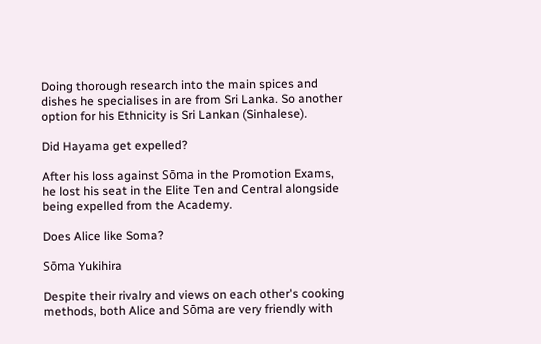Doing thorough research into the main spices and dishes he specialises in are from Sri Lanka. So another option for his Ethnicity is Sri Lankan (Sinhalese).

Did Hayama get expelled?

After his loss against Sōma in the Promotion Exams, he lost his seat in the Elite Ten and Central alongside being expelled from the Academy.

Does Alice like Soma?

Sōma Yukihira

Despite their rivalry and views on each other's cooking methods, both Alice and Sōma are very friendly with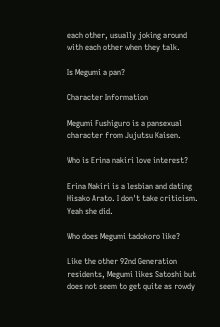each other, usually joking around with each other when they talk.

Is Megumi a pan?

Character Information

Megumi Fushiguro is a pansexual character from Jujutsu Kaisen.

Who is Erina nakiri love interest?

Erina Nakiri is a lesbian and dating Hisako Arato. I don't take criticism. Yeah she did.

Who does Megumi tadokoro like?

Like the other 92nd Generation residents, Megumi likes Satoshi but does not seem to get quite as rowdy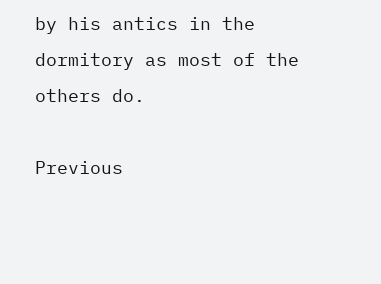by his antics in the dormitory as most of the others do.

Previous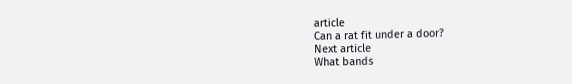article
Can a rat fit under a door?
Next article
What bands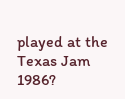played at the Texas Jam 1986?